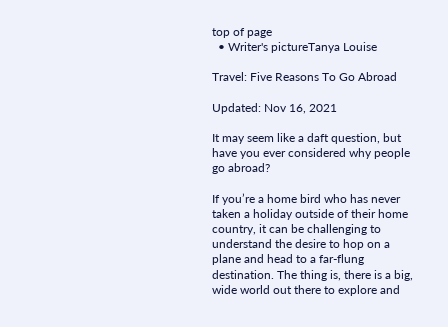top of page
  • Writer's pictureTanya Louise

Travel: Five Reasons To Go Abroad

Updated: Nov 16, 2021

It may seem like a daft question, but have you ever considered why people go abroad?

If you’re a home bird who has never taken a holiday outside of their home country, it can be challenging to understand the desire to hop on a plane and head to a far-flung destination. The thing is, there is a big, wide world out there to explore and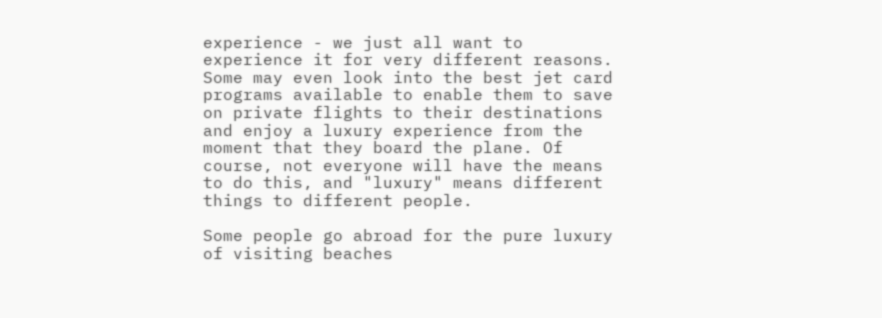experience - we just all want to experience it for very different reasons. Some may even look into the best jet card programs available to enable them to save on private flights to their destinations and enjoy a luxury experience from the moment that they board the plane. Of course, not everyone will have the means to do this, and "luxury" means different things to different people.

Some people go abroad for the pure luxury of visiting beaches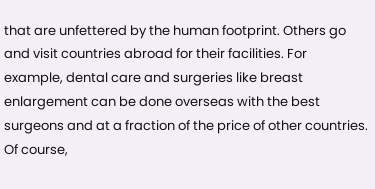that are unfettered by the human footprint. Others go and visit countries abroad for their facilities. For example, dental care and surgeries like breast enlargement can be done overseas with the best surgeons and at a fraction of the price of other countries. Of course,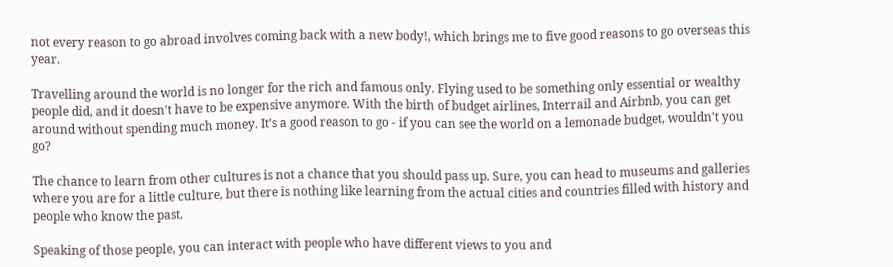not every reason to go abroad involves coming back with a new body!, which brings me to five good reasons to go overseas this year.

Travelling around the world is no longer for the rich and famous only. Flying used to be something only essential or wealthy people did, and it doesn't have to be expensive anymore. With the birth of budget airlines, Interrail and Airbnb, you can get around without spending much money. It’s a good reason to go - if you can see the world on a lemonade budget, wouldn't you go?

The chance to learn from other cultures is not a chance that you should pass up. Sure, you can head to museums and galleries where you are for a little culture, but there is nothing like learning from the actual cities and countries filled with history and people who know the past.

Speaking of those people, you can interact with people who have different views to you and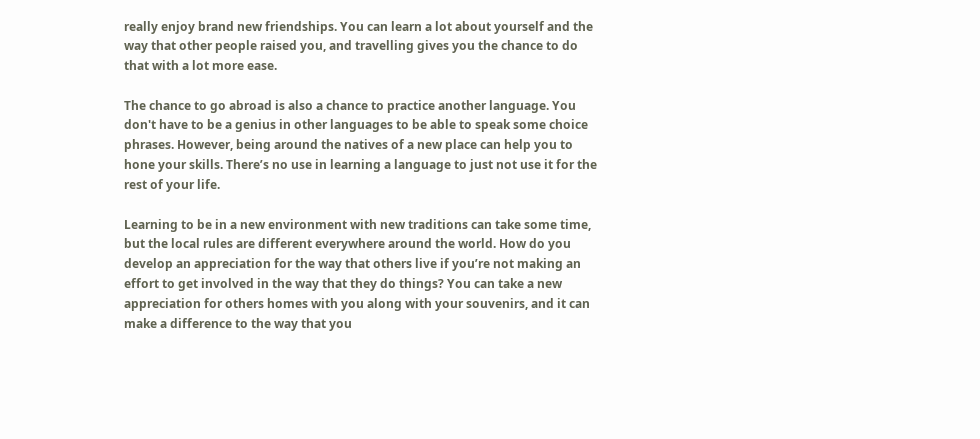really enjoy brand new friendships. You can learn a lot about yourself and the way that other people raised you, and travelling gives you the chance to do that with a lot more ease.

The chance to go abroad is also a chance to practice another language. You don't have to be a genius in other languages to be able to speak some choice phrases. However, being around the natives of a new place can help you to hone your skills. There’s no use in learning a language to just not use it for the rest of your life.

Learning to be in a new environment with new traditions can take some time, but the local rules are different everywhere around the world. How do you develop an appreciation for the way that others live if you’re not making an effort to get involved in the way that they do things? You can take a new appreciation for others homes with you along with your souvenirs, and it can make a difference to the way that you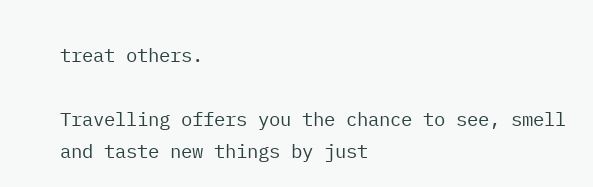treat others.

Travelling offers you the chance to see, smell and taste new things by just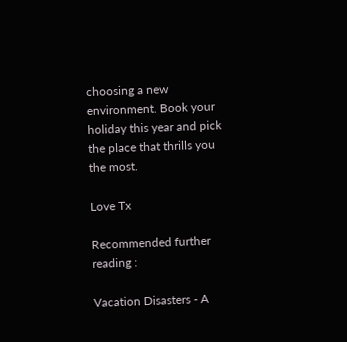choosing a new environment. Book your holiday this year and pick the place that thrills you the most.

Love Tx

Recommended further reading :

Vacation Disasters - A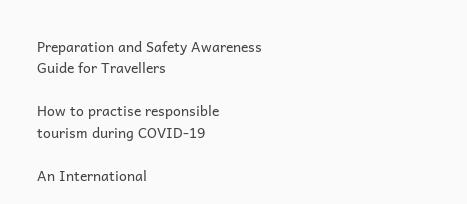Preparation and Safety Awareness Guide for Travellers

How to practise responsible tourism during COVID-19

An International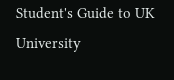Student's Guide to UK University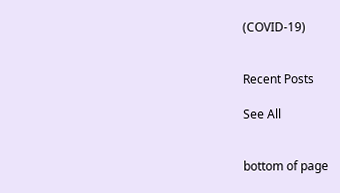(COVID-19)


Recent Posts

See All


bottom of page